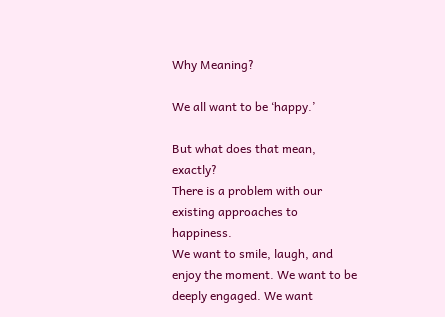Why Meaning?

We all want to be ‘happy.’

But what does that mean, exactly?
There is a problem with our existing approaches to happiness.
We want to smile, laugh, and enjoy the moment. We want to be deeply engaged. We want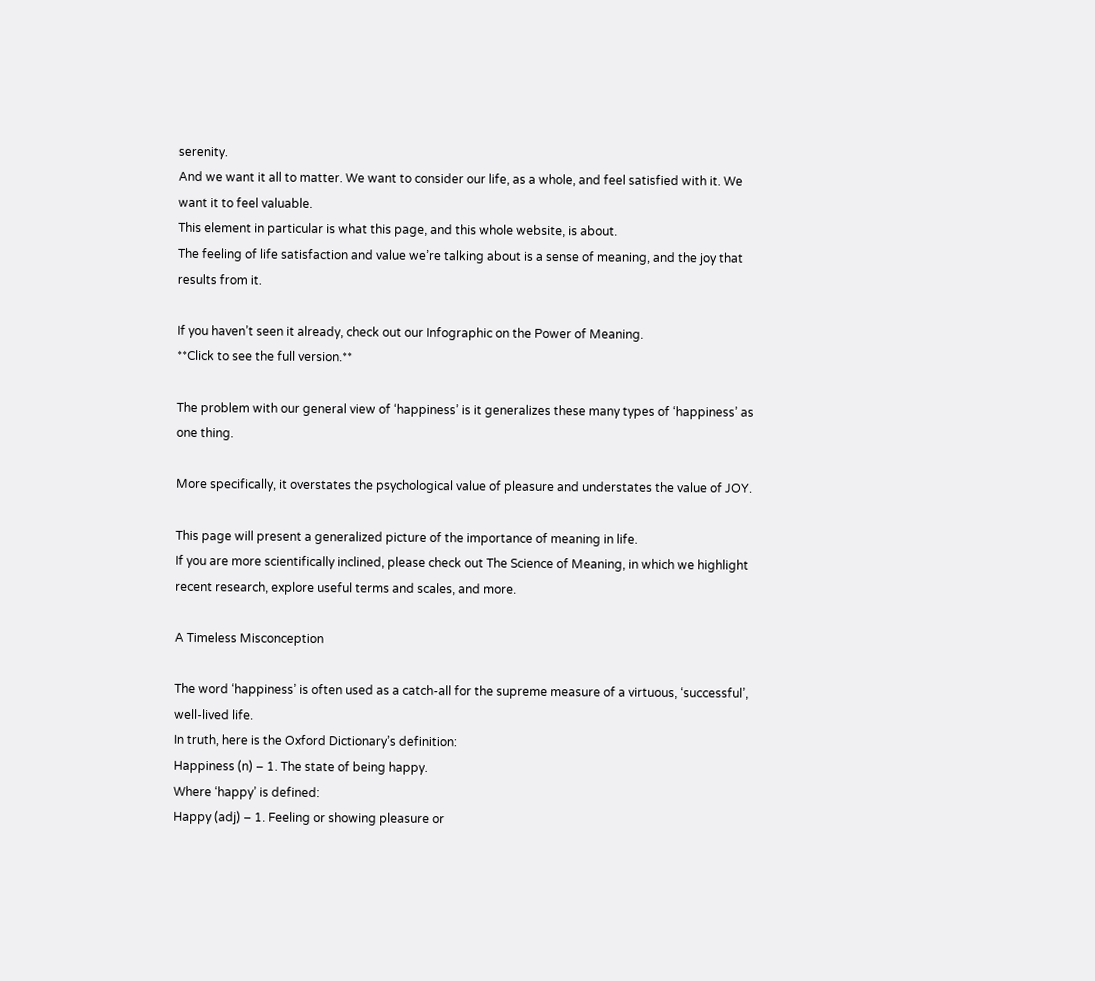serenity.
And we want it all to matter. We want to consider our life, as a whole, and feel satisfied with it. We want it to feel valuable.
This element in particular is what this page, and this whole website, is about.
The feeling of life satisfaction and value we’re talking about is a sense of meaning, and the joy that results from it.

If you haven’t seen it already, check out our Infographic on the Power of Meaning.
**Click to see the full version.**

The problem with our general view of ‘happiness’ is it generalizes these many types of ‘happiness’ as one thing.

More specifically, it overstates the psychological value of pleasure and understates the value of JOY.

This page will present a generalized picture of the importance of meaning in life.
If you are more scientifically inclined, please check out The Science of Meaning, in which we highlight recent research, explore useful terms and scales, and more.

A Timeless Misconception

The word ‘happiness’ is often used as a catch-all for the supreme measure of a virtuous, ‘successful’, well-lived life.
In truth, here is the Oxford Dictionary’s definition:
Happiness (n) – 1. The state of being happy.
Where ‘happy’ is defined:
Happy (adj) – 1. Feeling or showing pleasure or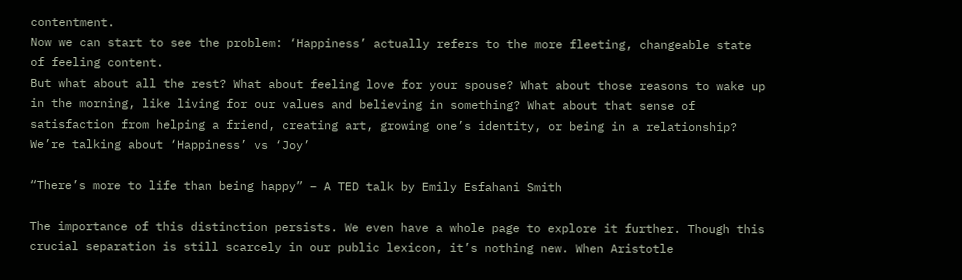contentment.
Now we can start to see the problem: ‘Happiness’ actually refers to the more fleeting, changeable state of feeling content.
But what about all the rest? What about feeling love for your spouse? What about those reasons to wake up in the morning, like living for our values and believing in something? What about that sense of satisfaction from helping a friend, creating art, growing one’s identity, or being in a relationship?
We’re talking about ‘Happiness’ vs ‘Joy’

“There’s more to life than being happy” – A TED talk by Emily Esfahani Smith

The importance of this distinction persists. We even have a whole page to explore it further. Though this crucial separation is still scarcely in our public lexicon, it’s nothing new. When Aristotle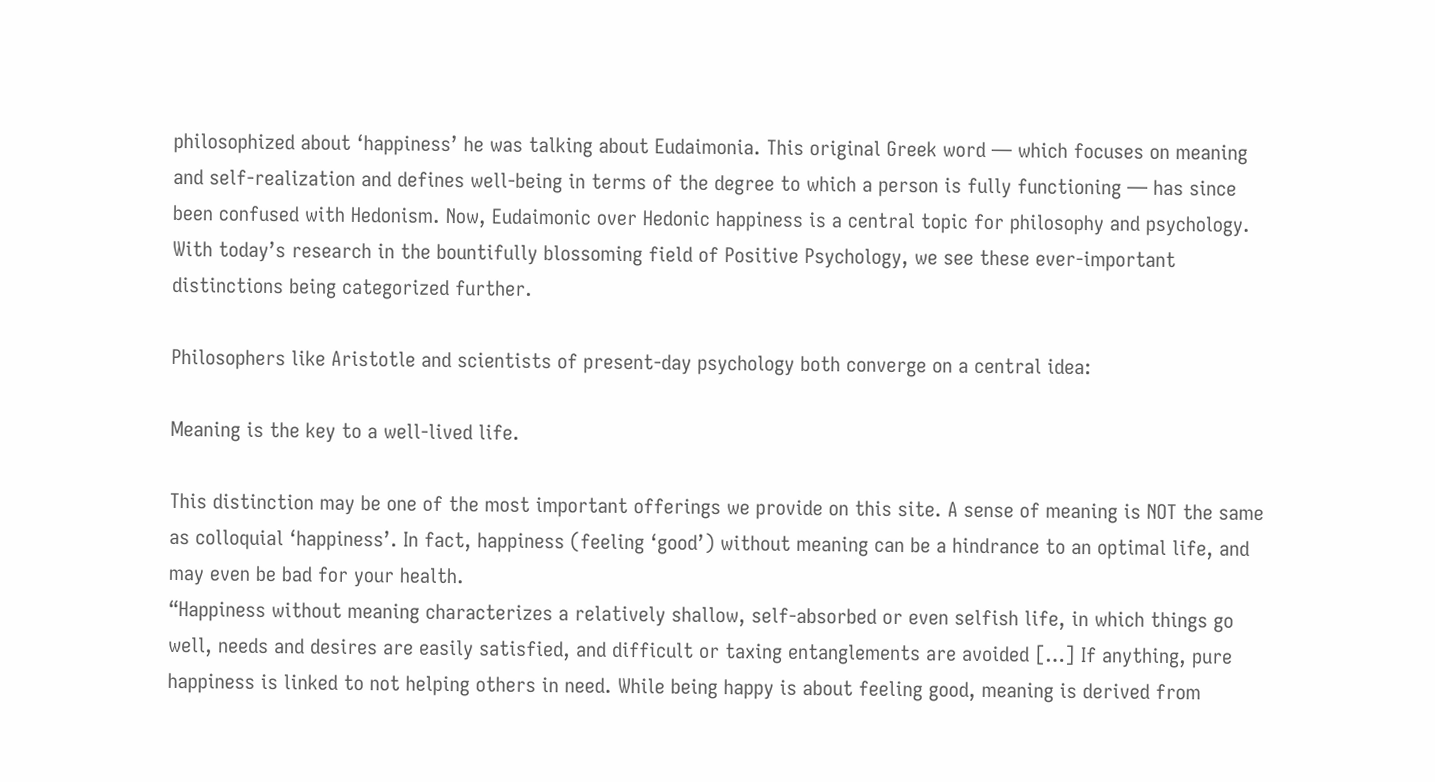philosophized about ‘happiness’ he was talking about Eudaimonia. This original Greek word — which focuses on meaning and self-realization and defines well-being in terms of the degree to which a person is fully functioning — has since been confused with Hedonism. Now, Eudaimonic over Hedonic happiness is a central topic for philosophy and psychology.
With today’s research in the bountifully blossoming field of Positive Psychology, we see these ever-important distinctions being categorized further.

Philosophers like Aristotle and scientists of present-day psychology both converge on a central idea:

Meaning is the key to a well-lived life.

This distinction may be one of the most important offerings we provide on this site. A sense of meaning is NOT the same as colloquial ‘happiness’. In fact, happiness (feeling ‘good’) without meaning can be a hindrance to an optimal life, and may even be bad for your health.
“Happiness without meaning characterizes a relatively shallow, self-absorbed or even selfish life, in which things go well, needs and desires are easily satisfied, and difficult or taxing entanglements are avoided […] If anything, pure happiness is linked to not helping others in need. While being happy is about feeling good, meaning is derived from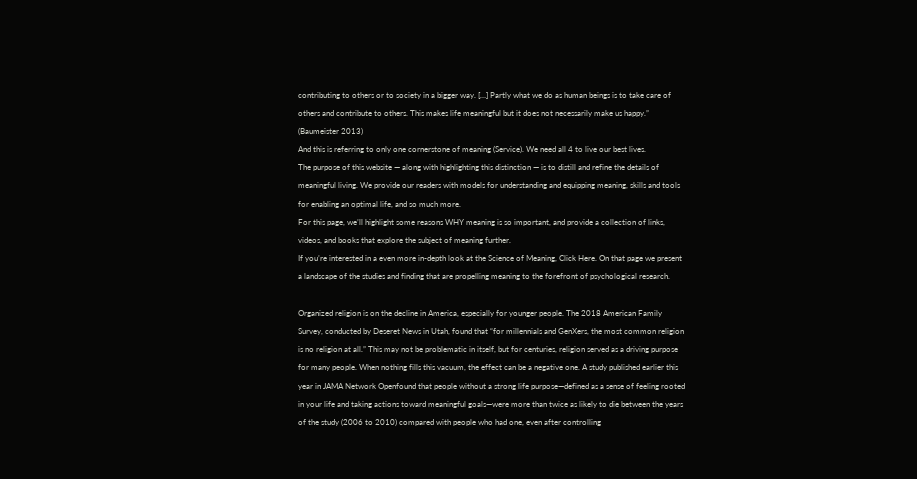contributing to others or to society in a bigger way. […] Partly what we do as human beings is to take care of others and contribute to others. This makes life meaningful but it does not necessarily make us happy.” (Baumeister 2013)
And this is referring to only one cornerstone of meaning (Service). We need all 4 to live our best lives.
The purpose of this website — along with highlighting this distinction — is to distill and refine the details of meaningful living. We provide our readers with models for understanding and equipping meaning, skills and tools for enabling an optimal life, and so much more.
For this page, we’ll highlight some reasons WHY meaning is so important, and provide a collection of links, videos, and books that explore the subject of meaning further.
If you’re interested in a even more in-depth look at the Science of Meaning, Click Here. On that page we present a landscape of the studies and finding that are propelling meaning to the forefront of psychological research.

Organized religion is on the decline in America, especially for younger people. The 2018 American Family Survey, conducted by Deseret News in Utah, found that “for millennials and GenXers, the most common religion is no religion at all.” This may not be problematic in itself, but for centuries, religion served as a driving purpose for many people. When nothing fills this vacuum, the effect can be a negative one. A study published earlier this year in JAMA Network Openfound that people without a strong life purpose—defined as a sense of feeling rooted in your life and taking actions toward meaningful goals—were more than twice as likely to die between the years of the study (2006 to 2010) compared with people who had one, even after controlling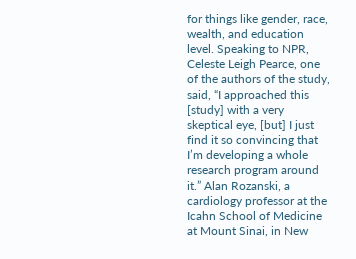for things like gender, race, wealth, and education level. Speaking to NPR, Celeste Leigh Pearce, one of the authors of the study, said, “I approached this [study] with a very skeptical eye, [but] I just find it so convincing that I’m developing a whole research program around it.” Alan Rozanski, a cardiology professor at the Icahn School of Medicine at Mount Sinai, in New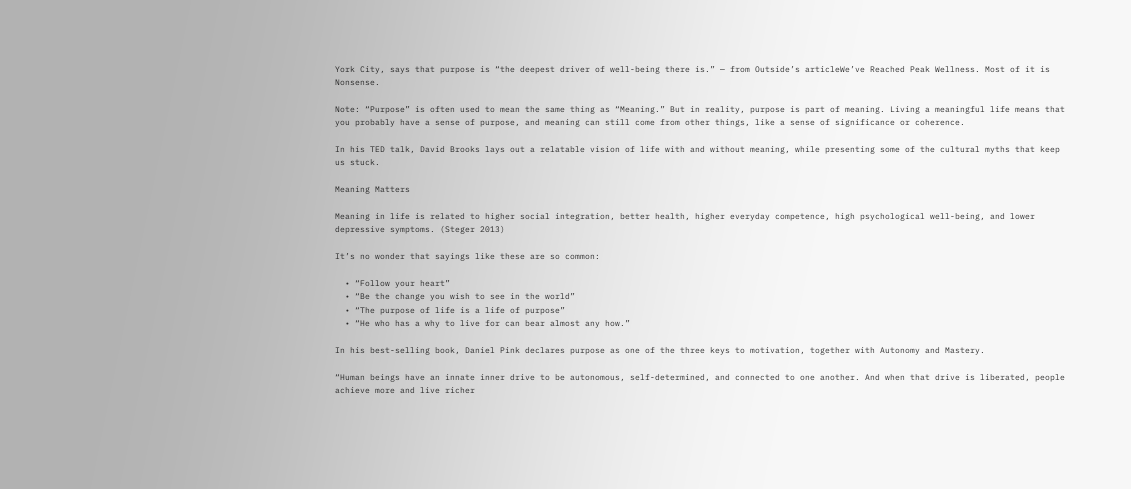York City, says that purpose is “the deepest driver of well-being there is.” — from Outside’s articleWe’ve Reached Peak Wellness. Most of it is Nonsense.

Note: “Purpose” is often used to mean the same thing as “Meaning.” But in reality, purpose is part of meaning. Living a meaningful life means that you probably have a sense of purpose, and meaning can still come from other things, like a sense of significance or coherence.

In his TED talk, David Brooks lays out a relatable vision of life with and without meaning, while presenting some of the cultural myths that keep us stuck.

Meaning Matters

Meaning in life is related to higher social integration, better health, higher everyday competence, high psychological well-being, and lower depressive symptoms. (Steger 2013)

It’s no wonder that sayings like these are so common:

  • “Follow your heart”
  • “Be the change you wish to see in the world”
  • “The purpose of life is a life of purpose”
  • “He who has a why to live for can bear almost any how.”

In his best-selling book, Daniel Pink declares purpose as one of the three keys to motivation, together with Autonomy and Mastery.

“Human beings have an innate inner drive to be autonomous, self-determined, and connected to one another. And when that drive is liberated, people achieve more and live richer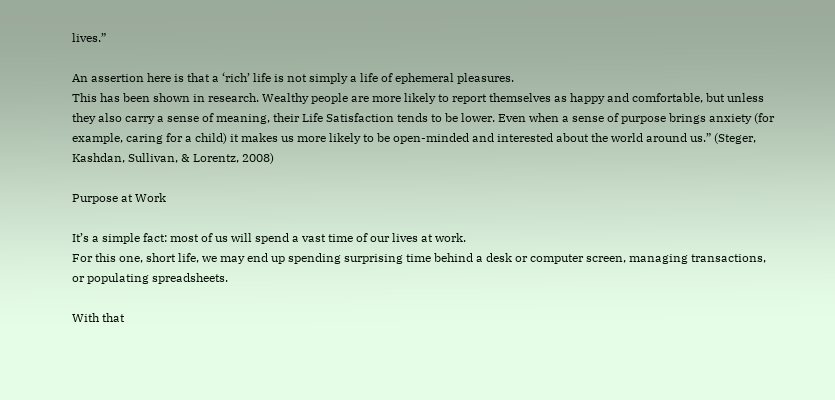lives.”

An assertion here is that a ‘rich’ life is not simply a life of ephemeral pleasures.
This has been shown in research. Wealthy people are more likely to report themselves as happy and comfortable, but unless they also carry a sense of meaning, their Life Satisfaction tends to be lower. Even when a sense of purpose brings anxiety (for example, caring for a child) it makes us more likely to be open-minded and interested about the world around us.” (Steger, Kashdan, Sullivan, & Lorentz, 2008)

Purpose at Work

It’s a simple fact: most of us will spend a vast time of our lives at work.
For this one, short life, we may end up spending surprising time behind a desk or computer screen, managing transactions, or populating spreadsheets.

With that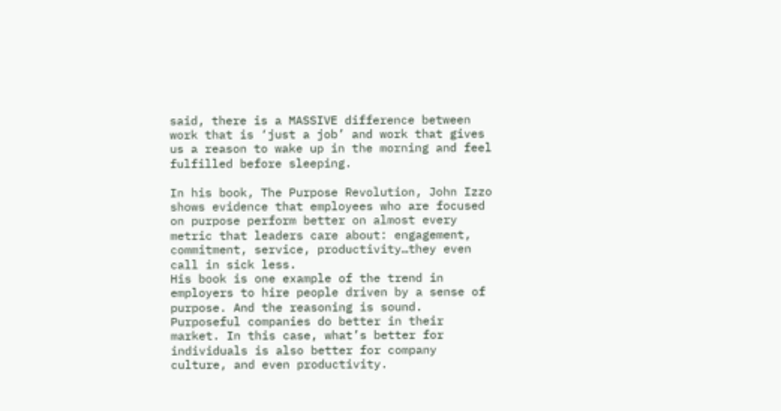said, there is a MASSIVE difference between work that is ‘just a job’ and work that gives us a reason to wake up in the morning and feel fulfilled before sleeping.

In his book, The Purpose Revolution, John Izzo shows evidence that employees who are focused on purpose perform better on almost every metric that leaders care about: engagement, commitment, service, productivity…they even call in sick less.
His book is one example of the trend in employers to hire people driven by a sense of purpose. And the reasoning is sound.
Purposeful companies do better in their market. In this case, what’s better for individuals is also better for company culture, and even productivity.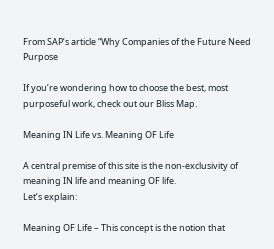From SAP’s article “Why Companies of the Future Need Purpose

If you’re wondering how to choose the best, most purposeful work, check out our Bliss Map.

Meaning IN Life vs. Meaning OF Life

A central premise of this site is the non-exclusivity of meaning IN life and meaning OF life.
Let’s explain:

Meaning OF Life – This concept is the notion that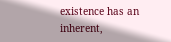existence has an inherent,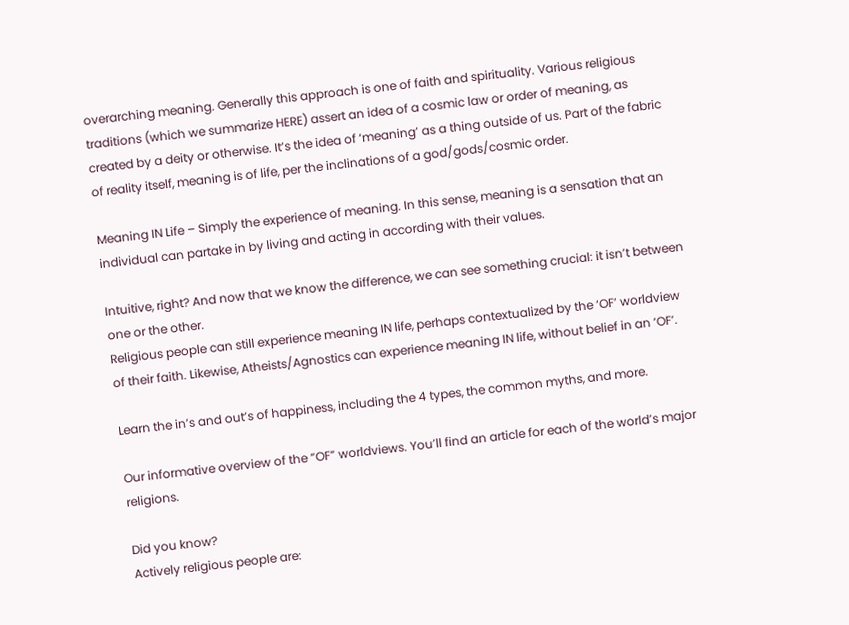overarching meaning. Generally this approach is one of faith and spirituality. Various religious traditions (which we summarize HERE) assert an idea of a cosmic law or order of meaning, as created by a deity or otherwise. It’s the idea of ‘meaning’ as a thing outside of us. Part of the fabric of reality itself, meaning is of life, per the inclinations of a god/gods/cosmic order.

Meaning IN Life – Simply the experience of meaning. In this sense, meaning is a sensation that an individual can partake in by living and acting in according with their values.

Intuitive, right? And now that we know the difference, we can see something crucial: it isn’t between one or the other.
Religious people can still experience meaning IN life, perhaps contextualized by the ‘OF’ worldview of their faith. Likewise, Atheists/Agnostics can experience meaning IN life, without belief in an ‘OF’.

Learn the in’s and out’s of happiness, including the 4 types, the common myths, and more.

Our informative overview of the “OF” worldviews. You’ll find an article for each of the world’s major religions.

Did you know?
Actively religious people are: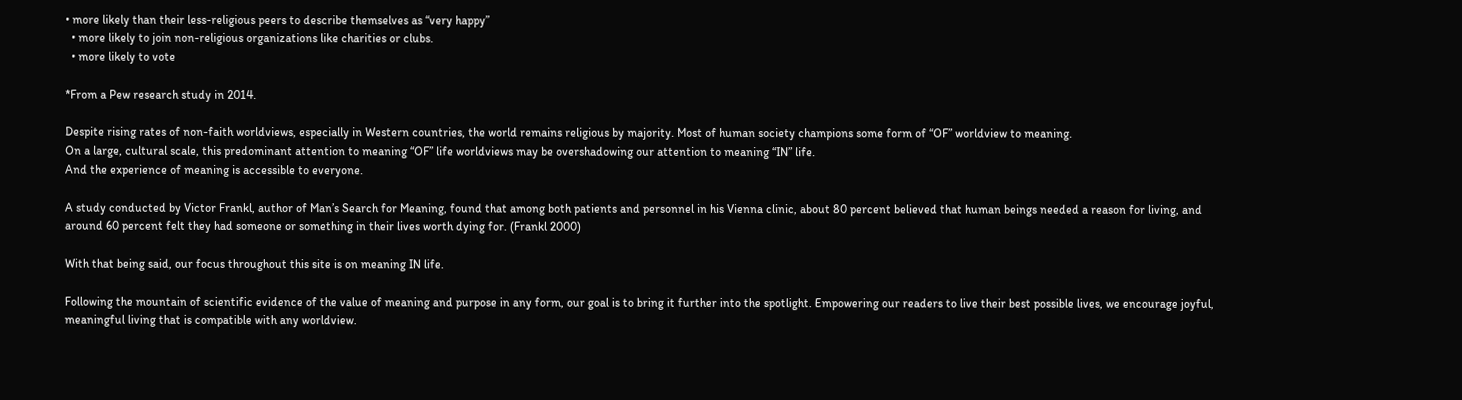• more likely than their less-religious peers to describe themselves as “very happy”
  • more likely to join non-religious organizations like charities or clubs.
  • more likely to vote

*From a Pew research study in 2014.

Despite rising rates of non-faith worldviews, especially in Western countries, the world remains religious by majority. Most of human society champions some form of “OF” worldview to meaning.
On a large, cultural scale, this predominant attention to meaning “OF” life worldviews may be overshadowing our attention to meaning “IN” life.
And the experience of meaning is accessible to everyone.

A study conducted by Victor Frankl, author of Man’s Search for Meaning, found that among both patients and personnel in his Vienna clinic, about 80 percent believed that human beings needed a reason for living, and around 60 percent felt they had someone or something in their lives worth dying for. (Frankl 2000)

With that being said, our focus throughout this site is on meaning IN life.

Following the mountain of scientific evidence of the value of meaning and purpose in any form, our goal is to bring it further into the spotlight. Empowering our readers to live their best possible lives, we encourage joyful, meaningful living that is compatible with any worldview.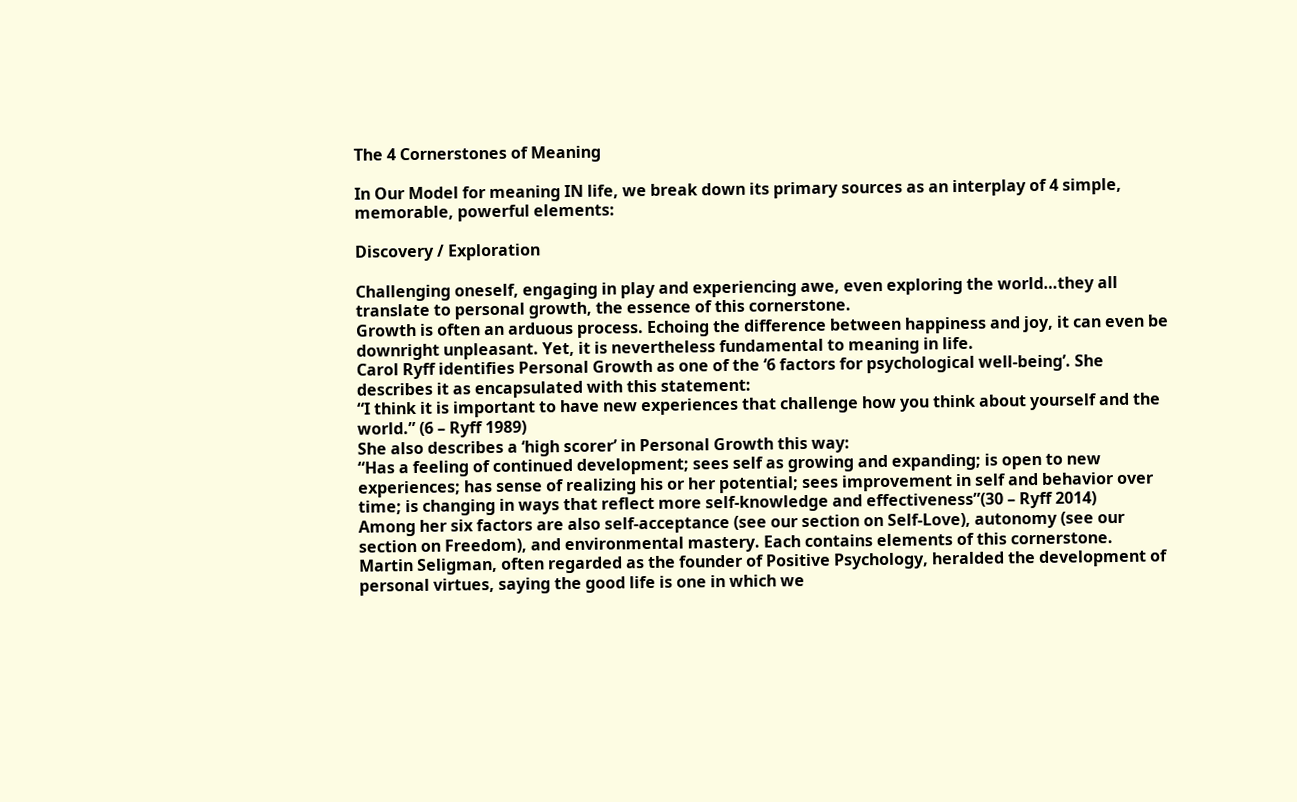The 4 Cornerstones of Meaning

In Our Model for meaning IN life, we break down its primary sources as an interplay of 4 simple, memorable, powerful elements:

Discovery / Exploration

Challenging oneself, engaging in play and experiencing awe, even exploring the world…they all translate to personal growth, the essence of this cornerstone.
Growth is often an arduous process. Echoing the difference between happiness and joy, it can even be downright unpleasant. Yet, it is nevertheless fundamental to meaning in life.
Carol Ryff identifies Personal Growth as one of the ‘6 factors for psychological well-being’. She describes it as encapsulated with this statement:
“I think it is important to have new experiences that challenge how you think about yourself and the world.” (6 – Ryff 1989)
She also describes a ‘high scorer’ in Personal Growth this way:
“Has a feeling of continued development; sees self as growing and expanding; is open to new experiences; has sense of realizing his or her potential; sees improvement in self and behavior over time; is changing in ways that reflect more self-knowledge and effectiveness”(30 – Ryff 2014)
Among her six factors are also self-acceptance (see our section on Self-Love), autonomy (see our section on Freedom), and environmental mastery. Each contains elements of this cornerstone.
Martin Seligman, often regarded as the founder of Positive Psychology, heralded the development of personal virtues, saying the good life is one in which we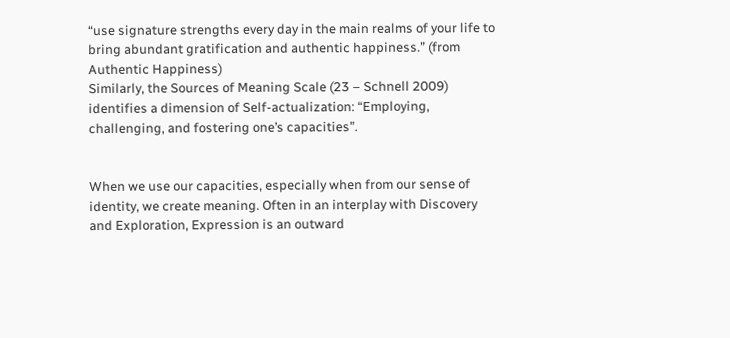“use signature strengths every day in the main realms of your life to bring abundant gratification and authentic happiness.” (from Authentic Happiness)
Similarly, the Sources of Meaning Scale (23 – Schnell 2009) identifies a dimension of Self-actualization: “Employing, challenging, and fostering one’s capacities”.


When we use our capacities, especially when from our sense of identity, we create meaning. Often in an interplay with Discovery and Exploration, Expression is an outward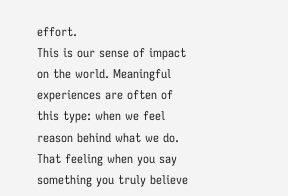effort.
This is our sense of impact on the world. Meaningful experiences are often of this type: when we feel reason behind what we do. That feeling when you say something you truly believe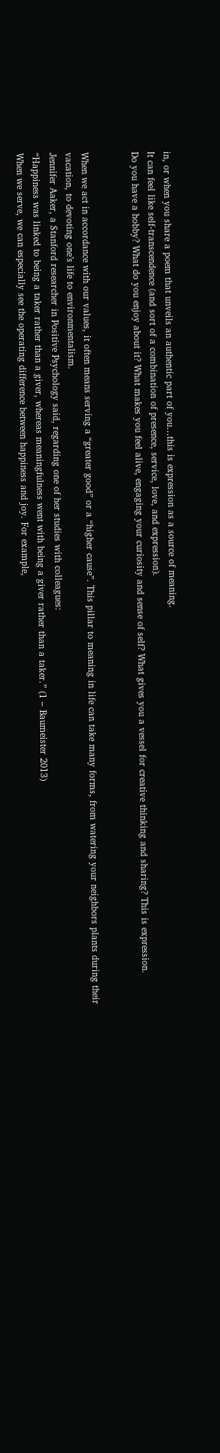in, or when you share a poem that unveils an authentic part of you…this is expression as a source of meaning.
It can feel like self-transcendence (and sort of a combination of presence, service, love, and expression).
Do you have a hobby? What do you enjoy about it? What makes you feel alive, engaging your curiosity and sense of self? What gives you a vessel for creative thinking and sharing? This is expression.


When we act in accordance with our values, it often means serving a “greater good” or a “higher cause”. This pillar to meaning in life can take many forms, from watering your neighbors plants during their vacation, to devoting one’s life to environmentalism.
Jennifer Aaker, a Stanford researcher in Positive Psychology said, regarding one of her studies with colleagues:
“Happiness was linked to being a taker rather than a giver, whereas meaningfulness went with being a giver rather than a taker.” (1 – Baumeister 2013)
When we serve, we can especially see the operating difference between happiness and joy. For example,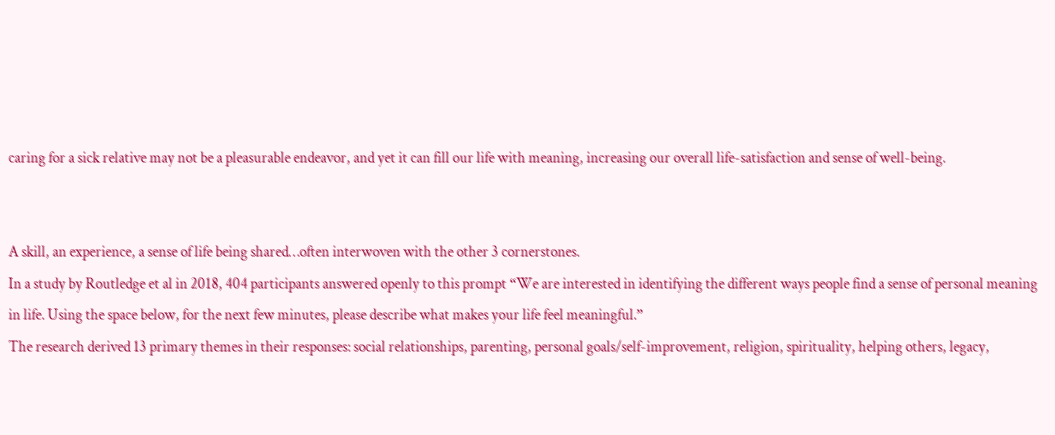caring for a sick relative may not be a pleasurable endeavor, and yet it can fill our life with meaning, increasing our overall life-satisfaction and sense of well-being.


A skill, an experience, a sense of life being shared…often interwoven with the other 3 cornerstones.
In a study by Routledge et al in 2018, 404 participants answered openly to this prompt “We are interested in identifying the different ways people find a sense of personal meaning in life. Using the space below, for the next few minutes, please describe what makes your life feel meaningful.”
The research derived 13 primary themes in their responses: social relationships, parenting, personal goals/self-improvement, religion, spirituality, helping others, legacy,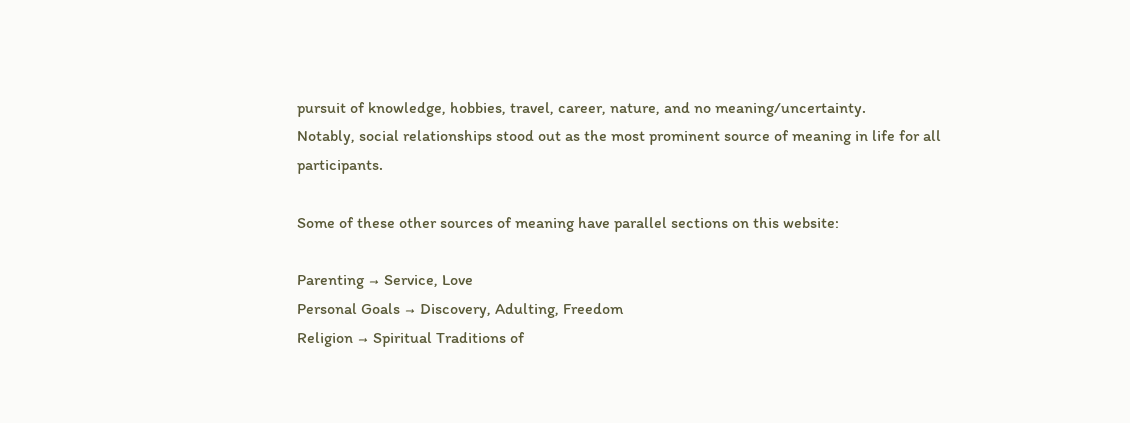pursuit of knowledge, hobbies, travel, career, nature, and no meaning/uncertainty.
Notably, social relationships stood out as the most prominent source of meaning in life for all participants.

Some of these other sources of meaning have parallel sections on this website:

Parenting → Service, Love
Personal Goals → Discovery, Adulting, Freedom
Religion → Spiritual Traditions of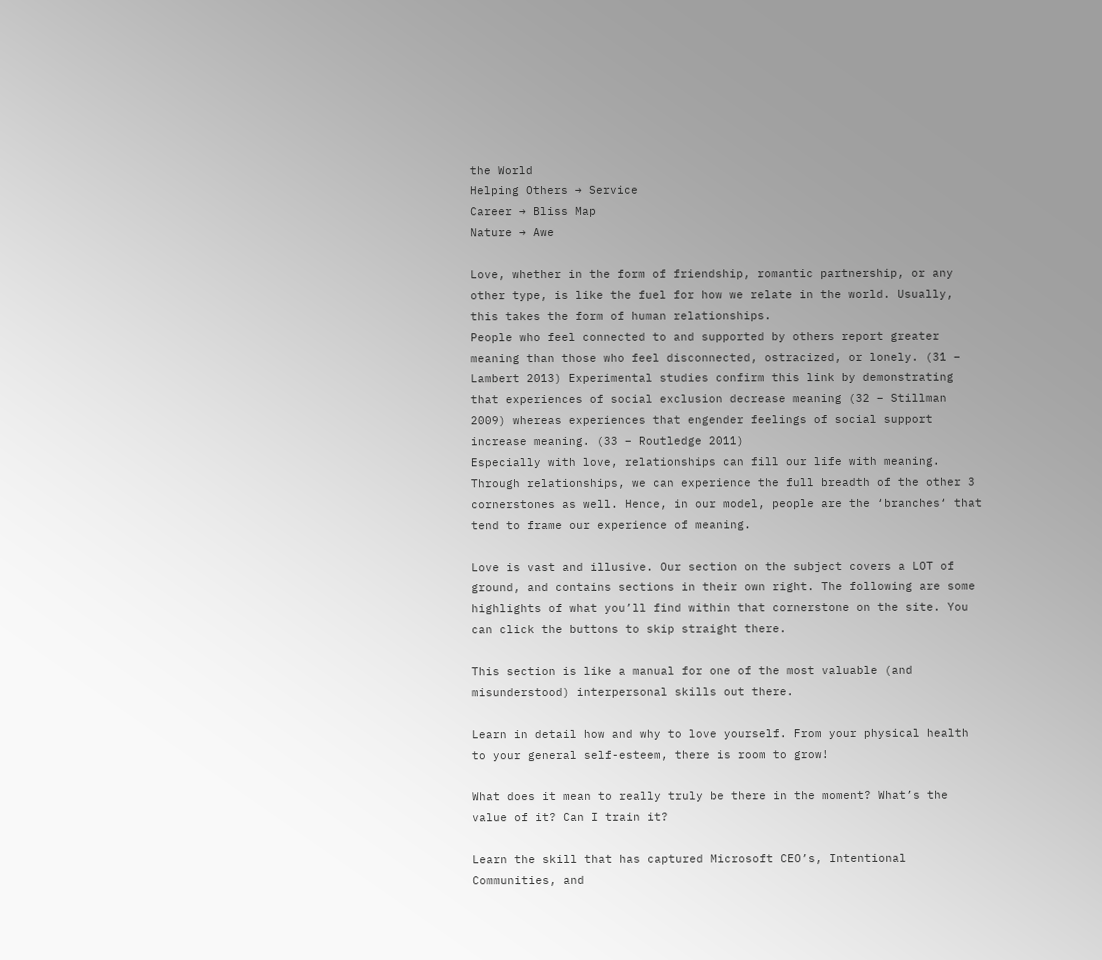the World
Helping Others → Service
Career → Bliss Map
Nature → Awe

Love, whether in the form of friendship, romantic partnership, or any other type, is like the fuel for how we relate in the world. Usually, this takes the form of human relationships.
People who feel connected to and supported by others report greater meaning than those who feel disconnected, ostracized, or lonely. (31 – Lambert 2013) Experimental studies confirm this link by demonstrating that experiences of social exclusion decrease meaning (32 – Stillman 2009) whereas experiences that engender feelings of social support increase meaning. (33 – Routledge 2011)
Especially with love, relationships can fill our life with meaning. Through relationships, we can experience the full breadth of the other 3 cornerstones as well. Hence, in our model, people are the ‘branches‘ that tend to frame our experience of meaning.

Love is vast and illusive. Our section on the subject covers a LOT of ground, and contains sections in their own right. The following are some highlights of what you’ll find within that cornerstone on the site. You can click the buttons to skip straight there.

This section is like a manual for one of the most valuable (and misunderstood) interpersonal skills out there.

Learn in detail how and why to love yourself. From your physical health to your general self-esteem, there is room to grow!

What does it mean to really truly be there in the moment? What’s the value of it? Can I train it?

Learn the skill that has captured Microsoft CEO’s, Intentional Communities, and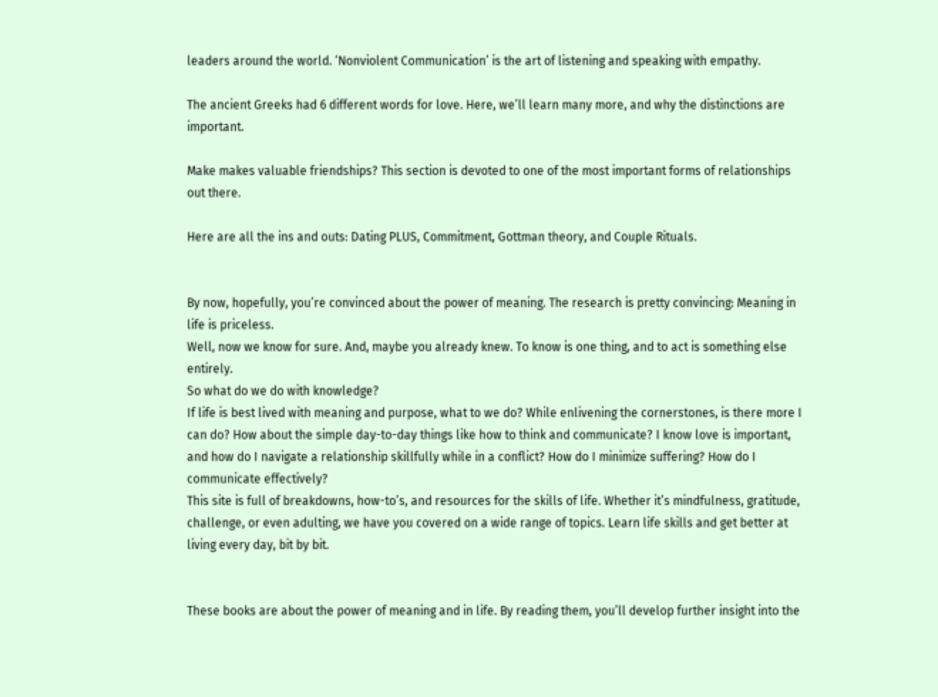leaders around the world. ‘Nonviolent Communication’ is the art of listening and speaking with empathy.

The ancient Greeks had 6 different words for love. Here, we’ll learn many more, and why the distinctions are important.

Make makes valuable friendships? This section is devoted to one of the most important forms of relationships out there.

Here are all the ins and outs: Dating PLUS, Commitment, Gottman theory, and Couple Rituals.


By now, hopefully, you’re convinced about the power of meaning. The research is pretty convincing: Meaning in life is priceless.
Well, now we know for sure. And, maybe you already knew. To know is one thing, and to act is something else entirely.
So what do we do with knowledge?
If life is best lived with meaning and purpose, what to we do? While enlivening the cornerstones, is there more I can do? How about the simple day-to-day things like how to think and communicate? I know love is important, and how do I navigate a relationship skillfully while in a conflict? How do I minimize suffering? How do I communicate effectively?
This site is full of breakdowns, how-to’s, and resources for the skills of life. Whether it’s mindfulness, gratitude, challenge, or even adulting, we have you covered on a wide range of topics. Learn life skills and get better at living every day, bit by bit.


These books are about the power of meaning and in life. By reading them, you’ll develop further insight into the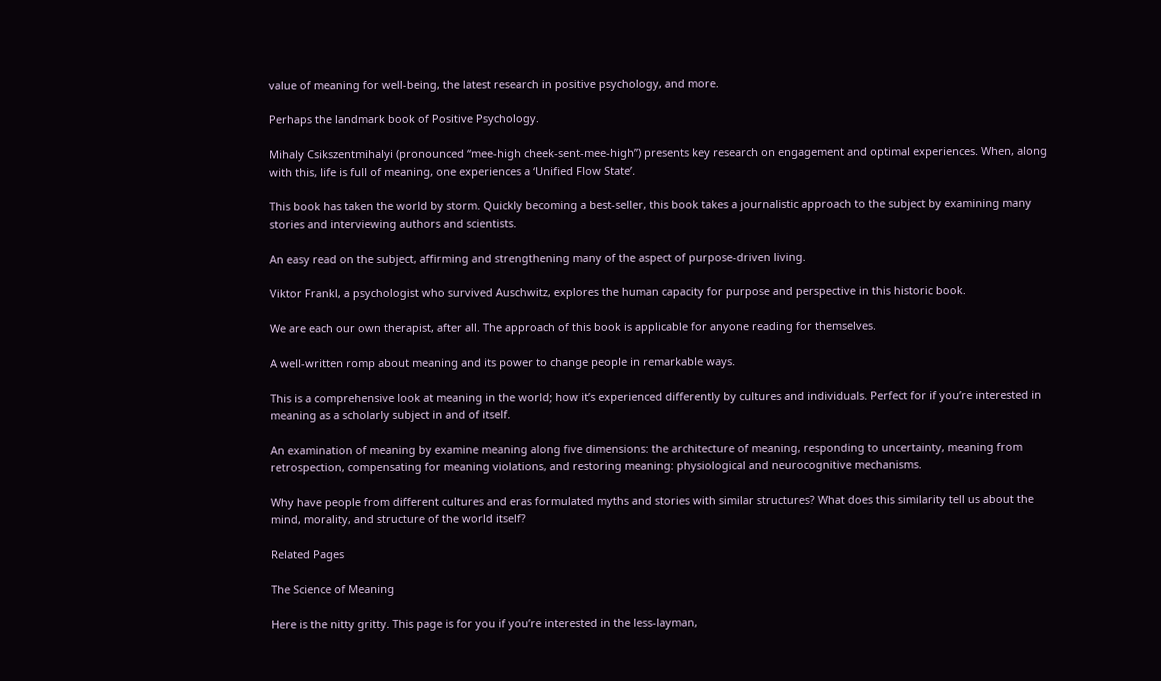value of meaning for well-being, the latest research in positive psychology, and more.

Perhaps the landmark book of Positive Psychology.

Mihaly Csikszentmihalyi (pronounced “mee-high cheek-sent-mee-high”) presents key research on engagement and optimal experiences. When, along with this, life is full of meaning, one experiences a ‘Unified Flow State’.

This book has taken the world by storm. Quickly becoming a best-seller, this book takes a journalistic approach to the subject by examining many stories and interviewing authors and scientists.

An easy read on the subject, affirming and strengthening many of the aspect of purpose-driven living.

Viktor Frankl, a psychologist who survived Auschwitz, explores the human capacity for purpose and perspective in this historic book.

We are each our own therapist, after all. The approach of this book is applicable for anyone reading for themselves.

A well-written romp about meaning and its power to change people in remarkable ways.

This is a comprehensive look at meaning in the world; how it’s experienced differently by cultures and individuals. Perfect for if you’re interested in meaning as a scholarly subject in and of itself.

An examination of meaning by examine meaning along five dimensions: the architecture of meaning, responding to uncertainty, meaning from retrospection, compensating for meaning violations, and restoring meaning: physiological and neurocognitive mechanisms.

Why have people from different cultures and eras formulated myths and stories with similar structures? What does this similarity tell us about the mind, morality, and structure of the world itself?

Related Pages

The Science of Meaning

Here is the nitty gritty. This page is for you if you’re interested in the less-layman,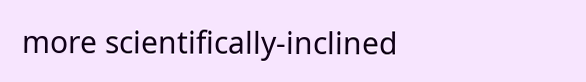more scientifically-inclined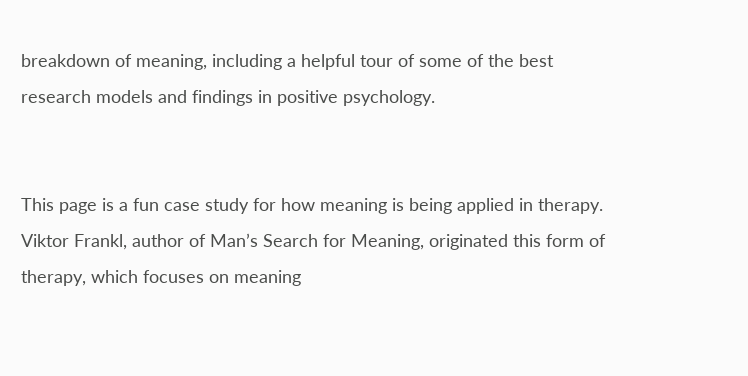breakdown of meaning, including a helpful tour of some of the best research models and findings in positive psychology.


This page is a fun case study for how meaning is being applied in therapy. Viktor Frankl, author of Man’s Search for Meaning, originated this form of therapy, which focuses on meaning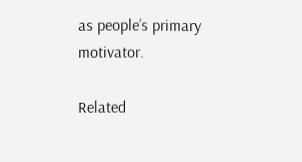as people’s primary motivator.

Related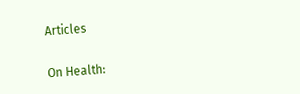Articles

On Health: